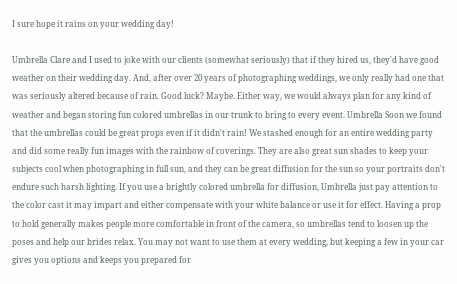I sure hope it rains on your wedding day!

Umbrella Clare and I used to joke with our clients (somewhat seriously) that if they hired us, they'd have good weather on their wedding day. And, after over 20 years of photographing weddings, we only really had one that was seriously altered because of rain. Good luck? Maybe. Either way, we would always plan for any kind of weather and began storing fun colored umbrellas in our trunk to bring to every event. Umbrella Soon we found that the umbrellas could be great props even if it didn't rain! We stashed enough for an entire wedding party and did some really fun images with the rainbow of coverings. They are also great sun shades to keep your subjects cool when photographing in full sun, and they can be great diffusion for the sun so your portraits don't endure such harsh lighting. If you use a brightly colored umbrella for diffusion, Umbrella just pay attention to the color cast it may impart and either compensate with your white balance or use it for effect. Having a prop to hold generally makes people more comfortable in front of the camera, so umbrellas tend to loosen up the poses and help our brides relax. You may not want to use them at every wedding, but keeping a few in your car gives you options and keeps you prepared for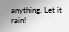anything. Let it rain!